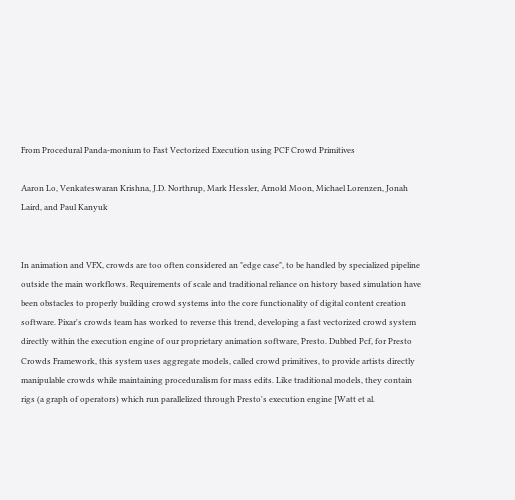From Procedural Panda-monium to Fast Vectorized Execution using PCF Crowd Primitives

Aaron Lo, Venkateswaran Krishna, J.D. Northrup, Mark Hessler, Arnold Moon, Michael Lorenzen, Jonah Laird, and Paul Kanyuk


In animation and VFX, crowds are too often considered an "edge case", to be handled by specialized pipeline outside the main workflows. Requirements of scale and traditional reliance on history based simulation have been obstacles to properly building crowd systems into the core functionality of digital content creation software. Pixar's crowds team has worked to reverse this trend, developing a fast vectorized crowd system directly within the execution engine of our proprietary animation software, Presto. Dubbed Pcf, for Presto Crowds Framework, this system uses aggregate models, called crowd primitives, to provide artists directly manipulable crowds while maintaining proceduralism for mass edits. Like traditional models, they contain rigs (a graph of operators) which run parallelized through Presto's execution engine [Watt et al.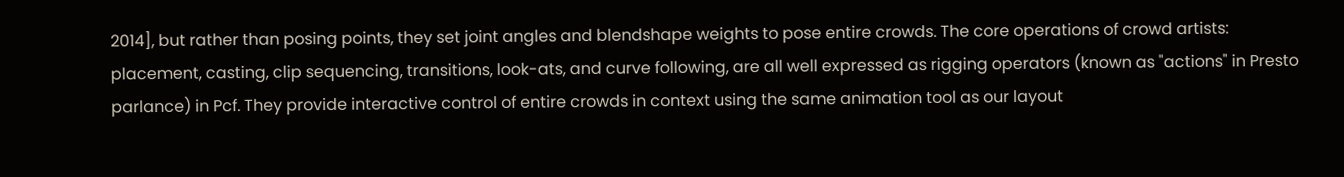2014], but rather than posing points, they set joint angles and blendshape weights to pose entire crowds. The core operations of crowd artists: placement, casting, clip sequencing, transitions, look-ats, and curve following, are all well expressed as rigging operators (known as "actions" in Presto parlance) in Pcf. They provide interactive control of entire crowds in context using the same animation tool as our layout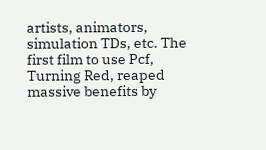artists, animators, simulation TDs, etc. The first film to use Pcf, Turning Red, reaped massive benefits by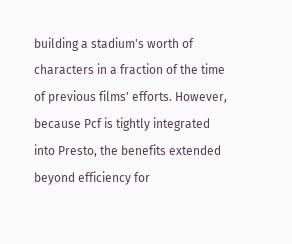building a stadium's worth of characters in a fraction of the time of previous films' efforts. However, because Pcf is tightly integrated into Presto, the benefits extended beyond efficiency for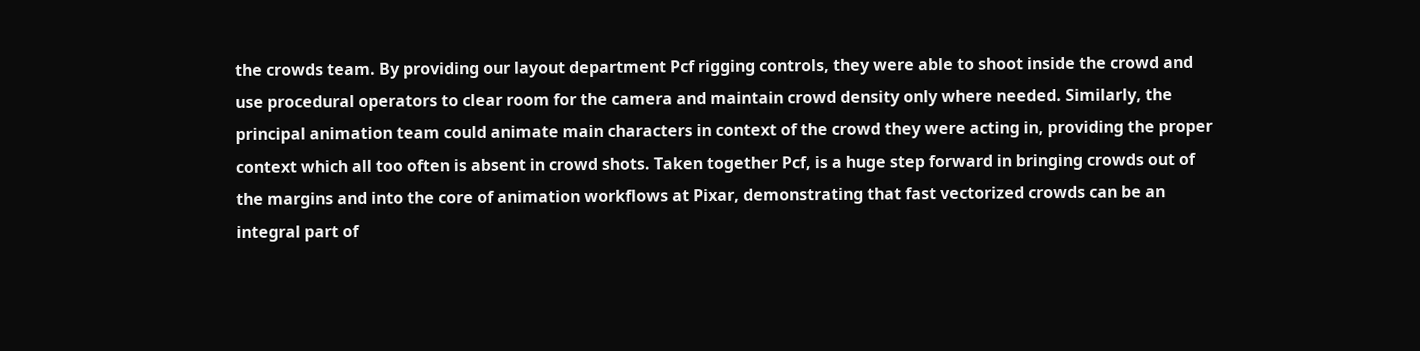the crowds team. By providing our layout department Pcf rigging controls, they were able to shoot inside the crowd and use procedural operators to clear room for the camera and maintain crowd density only where needed. Similarly, the principal animation team could animate main characters in context of the crowd they were acting in, providing the proper context which all too often is absent in crowd shots. Taken together Pcf, is a huge step forward in bringing crowds out of the margins and into the core of animation workflows at Pixar, demonstrating that fast vectorized crowds can be an integral part of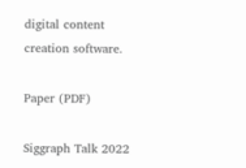digital content creation software.

Paper (PDF)

Siggraph Talk 2022